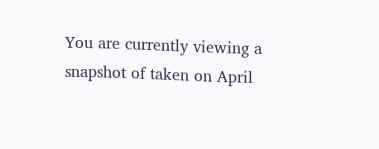You are currently viewing a snapshot of taken on April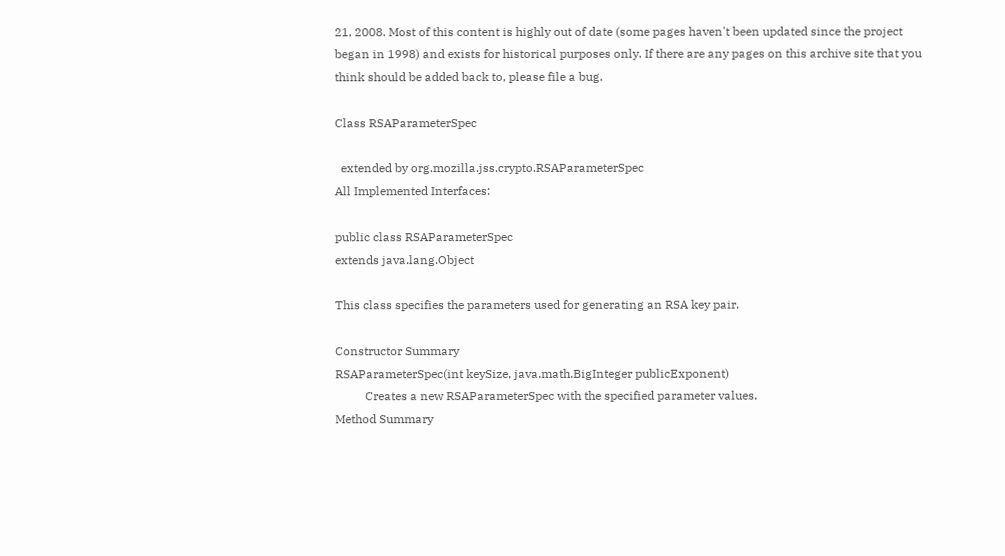21, 2008. Most of this content is highly out of date (some pages haven't been updated since the project began in 1998) and exists for historical purposes only. If there are any pages on this archive site that you think should be added back to, please file a bug.

Class RSAParameterSpec

  extended by org.mozilla.jss.crypto.RSAParameterSpec
All Implemented Interfaces:

public class RSAParameterSpec
extends java.lang.Object

This class specifies the parameters used for generating an RSA key pair.

Constructor Summary
RSAParameterSpec(int keySize, java.math.BigInteger publicExponent)
          Creates a new RSAParameterSpec with the specified parameter values.
Method Summary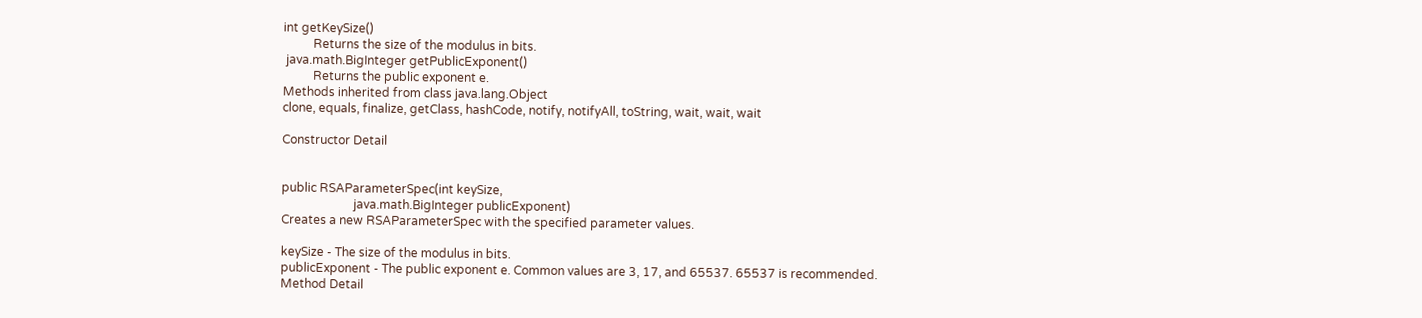int getKeySize()
          Returns the size of the modulus in bits.
 java.math.BigInteger getPublicExponent()
          Returns the public exponent e.
Methods inherited from class java.lang.Object
clone, equals, finalize, getClass, hashCode, notify, notifyAll, toString, wait, wait, wait

Constructor Detail


public RSAParameterSpec(int keySize,
                        java.math.BigInteger publicExponent)
Creates a new RSAParameterSpec with the specified parameter values.

keySize - The size of the modulus in bits.
publicExponent - The public exponent e. Common values are 3, 17, and 65537. 65537 is recommended.
Method Detail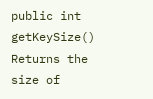public int getKeySize()
Returns the size of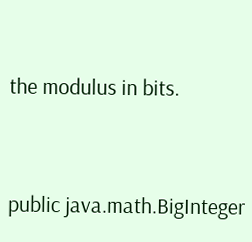the modulus in bits.


public java.math.BigInteger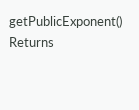getPublicExponent()
Returns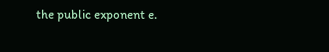the public exponent e.